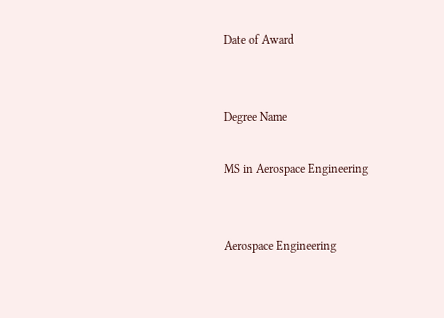Date of Award


Degree Name

MS in Aerospace Engineering


Aerospace Engineering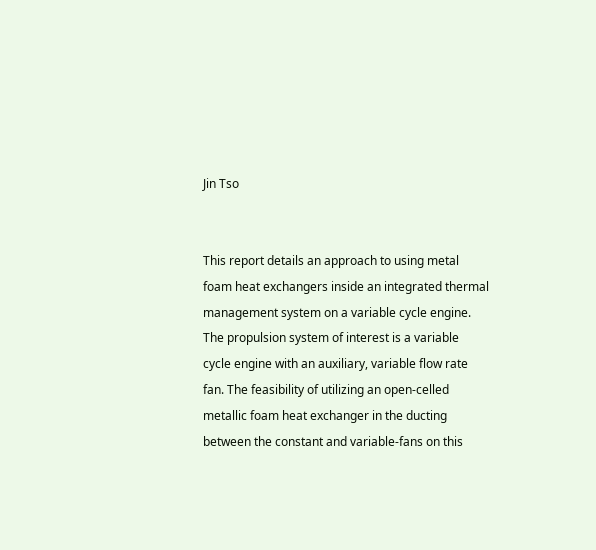Jin Tso


This report details an approach to using metal foam heat exchangers inside an integrated thermal management system on a variable cycle engine. The propulsion system of interest is a variable cycle engine with an auxiliary, variable flow rate fan. The feasibility of utilizing an open-celled metallic foam heat exchanger in the ducting between the constant and variable-fans on this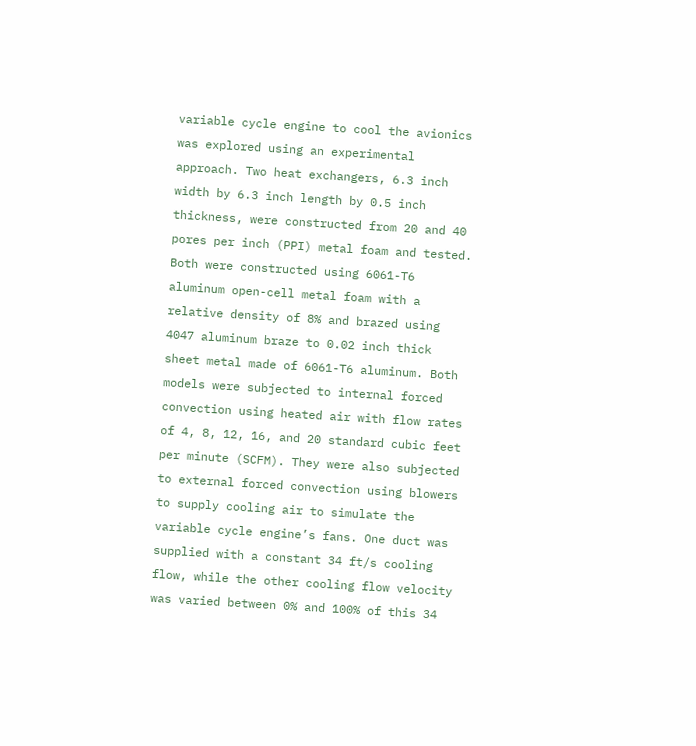variable cycle engine to cool the avionics was explored using an experimental approach. Two heat exchangers, 6.3 inch width by 6.3 inch length by 0.5 inch thickness, were constructed from 20 and 40 pores per inch (PPI) metal foam and tested. Both were constructed using 6061-T6 aluminum open-cell metal foam with a relative density of 8% and brazed using 4047 aluminum braze to 0.02 inch thick sheet metal made of 6061-T6 aluminum. Both models were subjected to internal forced convection using heated air with flow rates of 4, 8, 12, 16, and 20 standard cubic feet per minute (SCFM). They were also subjected to external forced convection using blowers to supply cooling air to simulate the variable cycle engine’s fans. One duct was supplied with a constant 34 ft/s cooling flow, while the other cooling flow velocity was varied between 0% and 100% of this 34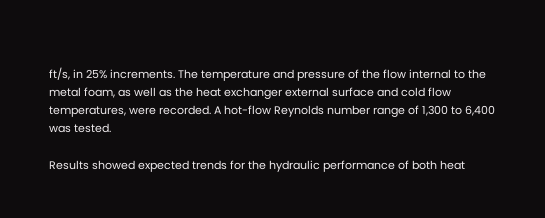ft/s, in 25% increments. The temperature and pressure of the flow internal to the metal foam, as well as the heat exchanger external surface and cold flow temperatures, were recorded. A hot-flow Reynolds number range of 1,300 to 6,400 was tested.

Results showed expected trends for the hydraulic performance of both heat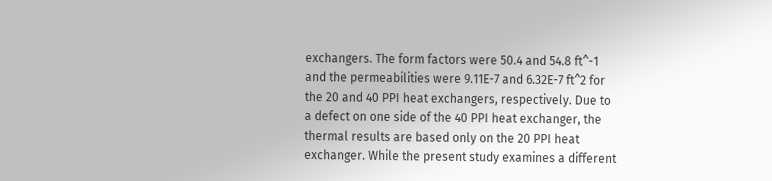exchangers. The form factors were 50.4 and 54.8 ft^-1 and the permeabilities were 9.11E-7 and 6.32E-7 ft^2 for the 20 and 40 PPI heat exchangers, respectively. Due to a defect on one side of the 40 PPI heat exchanger, the thermal results are based only on the 20 PPI heat exchanger. While the present study examines a different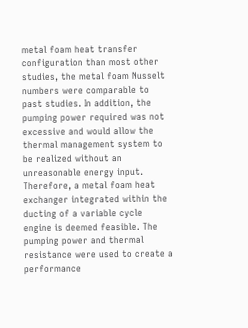metal foam heat transfer configuration than most other studies, the metal foam Nusselt numbers were comparable to past studies. In addition, the pumping power required was not excessive and would allow the thermal management system to be realized without an unreasonable energy input. Therefore, a metal foam heat exchanger integrated within the ducting of a variable cycle engine is deemed feasible. The pumping power and thermal resistance were used to create a performance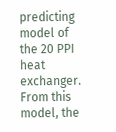predicting model of the 20 PPI heat exchanger. From this model, the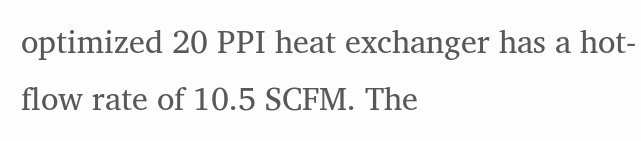optimized 20 PPI heat exchanger has a hot-flow rate of 10.5 SCFM. The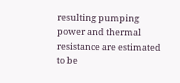resulting pumping power and thermal resistance are estimated to be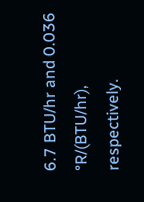6.7 BTU/hr and 0.036 °R/(BTU/hr), respectively.